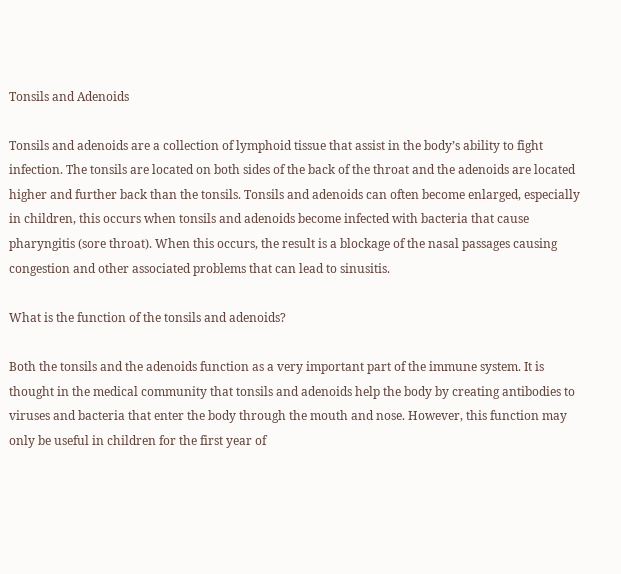Tonsils and Adenoids

Tonsils and adenoids are a collection of lymphoid tissue that assist in the body’s ability to fight infection. The tonsils are located on both sides of the back of the throat and the adenoids are located higher and further back than the tonsils. Tonsils and adenoids can often become enlarged, especially in children, this occurs when tonsils and adenoids become infected with bacteria that cause pharyngitis (sore throat). When this occurs, the result is a blockage of the nasal passages causing congestion and other associated problems that can lead to sinusitis.

What is the function of the tonsils and adenoids?

Both the tonsils and the adenoids function as a very important part of the immune system. It is thought in the medical community that tonsils and adenoids help the body by creating antibodies to viruses and bacteria that enter the body through the mouth and nose. However, this function may only be useful in children for the first year of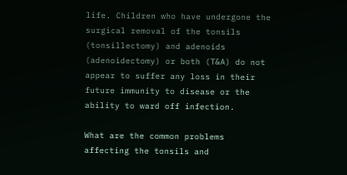life. Children who have undergone the surgical removal of the tonsils (tonsillectomy) and adenoids (adenoidectomy) or both (T&A) do not appear to suffer any loss in their future immunity to disease or the ability to ward off infection.

What are the common problems affecting the tonsils and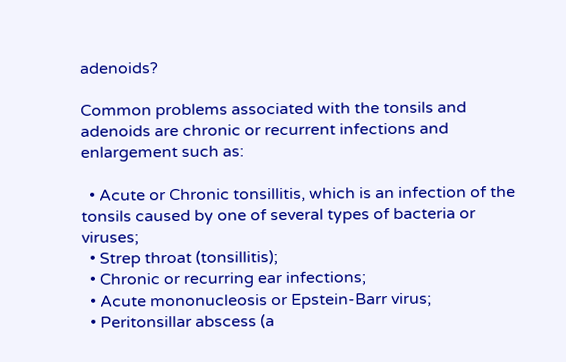adenoids?

Common problems associated with the tonsils and adenoids are chronic or recurrent infections and enlargement such as:

  • Acute or Chronic tonsillitis, which is an infection of the tonsils caused by one of several types of bacteria or viruses;
  • Strep throat (tonsillitis);
  • Chronic or recurring ear infections;
  • Acute mononucleosis or Epstein-Barr virus;
  • Peritonsillar abscess (a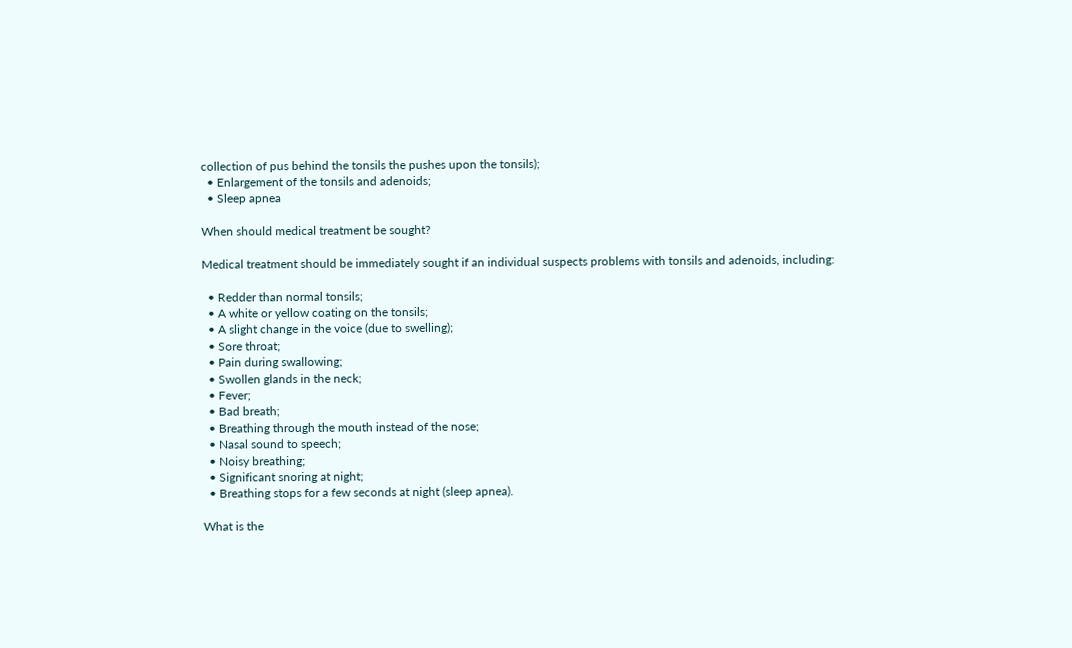collection of pus behind the tonsils the pushes upon the tonsils);
  • Enlargement of the tonsils and adenoids;
  • Sleep apnea

When should medical treatment be sought?

Medical treatment should be immediately sought if an individual suspects problems with tonsils and adenoids, including:

  • Redder than normal tonsils;
  • A white or yellow coating on the tonsils;
  • A slight change in the voice (due to swelling);
  • Sore throat;
  • Pain during swallowing;
  • Swollen glands in the neck;
  • Fever;
  • Bad breath;
  • Breathing through the mouth instead of the nose;
  • Nasal sound to speech;
  • Noisy breathing;
  • Significant snoring at night;
  • Breathing stops for a few seconds at night (sleep apnea).

What is the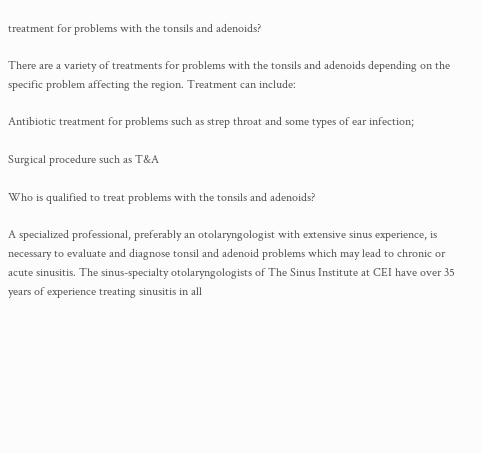treatment for problems with the tonsils and adenoids?

There are a variety of treatments for problems with the tonsils and adenoids depending on the specific problem affecting the region. Treatment can include:

Antibiotic treatment for problems such as strep throat and some types of ear infection;

Surgical procedure such as T&A

Who is qualified to treat problems with the tonsils and adenoids?

A specialized professional, preferably an otolaryngologist with extensive sinus experience, is necessary to evaluate and diagnose tonsil and adenoid problems which may lead to chronic or acute sinusitis. The sinus-specialty otolaryngologists of The Sinus Institute at CEI have over 35 years of experience treating sinusitis in all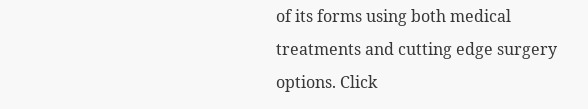of its forms using both medical treatments and cutting edge surgery options. Click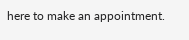here to make an appointment.